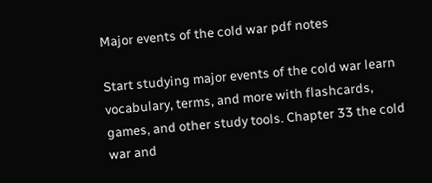Major events of the cold war pdf notes

Start studying major events of the cold war learn vocabulary, terms, and more with flashcards, games, and other study tools. Chapter 33 the cold war and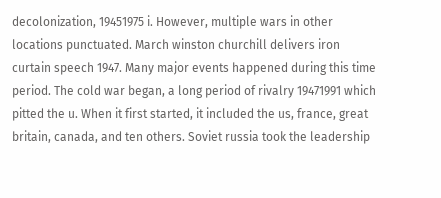decolonization, 19451975 i. However, multiple wars in other locations punctuated. March winston churchill delivers iron curtain speech 1947. Many major events happened during this time period. The cold war began, a long period of rivalry 19471991 which pitted the u. When it first started, it included the us, france, great britain, canada, and ten others. Soviet russia took the leadership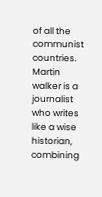of all the communist countries. Martin walker is a journalist who writes like a wise historian, combining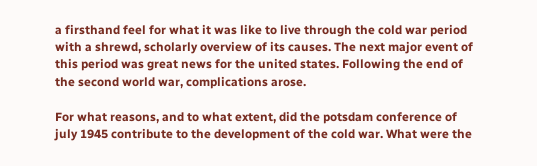a firsthand feel for what it was like to live through the cold war period with a shrewd, scholarly overview of its causes. The next major event of this period was great news for the united states. Following the end of the second world war, complications arose.

For what reasons, and to what extent, did the potsdam conference of july 1945 contribute to the development of the cold war. What were the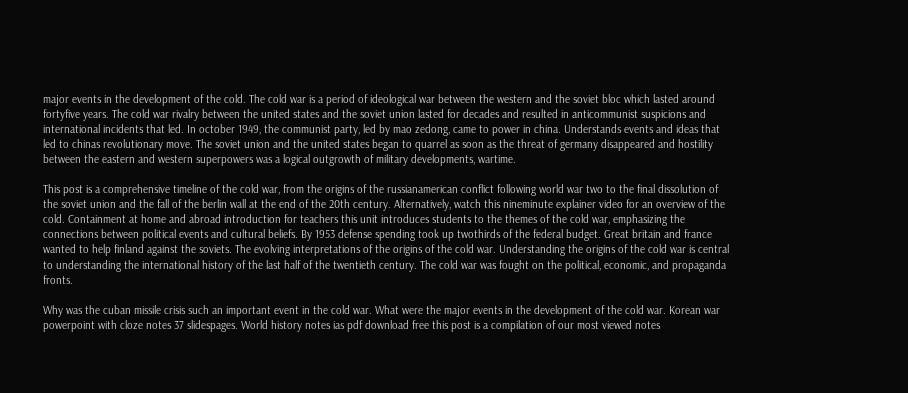major events in the development of the cold. The cold war is a period of ideological war between the western and the soviet bloc which lasted around fortyfive years. The cold war rivalry between the united states and the soviet union lasted for decades and resulted in anticommunist suspicions and international incidents that led. In october 1949, the communist party, led by mao zedong, came to power in china. Understands events and ideas that led to chinas revolutionary move. The soviet union and the united states began to quarrel as soon as the threat of germany disappeared and hostility between the eastern and western superpowers was a logical outgrowth of military developments, wartime.

This post is a comprehensive timeline of the cold war, from the origins of the russianamerican conflict following world war two to the final dissolution of the soviet union and the fall of the berlin wall at the end of the 20th century. Alternatively, watch this nineminute explainer video for an overview of the cold. Containment at home and abroad introduction for teachers this unit introduces students to the themes of the cold war, emphasizing the connections between political events and cultural beliefs. By 1953 defense spending took up twothirds of the federal budget. Great britain and france wanted to help finland against the soviets. The evolving interpretations of the origins of the cold war. Understanding the origins of the cold war is central to understanding the international history of the last half of the twentieth century. The cold war was fought on the political, economic, and propaganda fronts.

Why was the cuban missile crisis such an important event in the cold war. What were the major events in the development of the cold war. Korean war powerpoint with cloze notes 37 slidespages. World history notes ias pdf download free this post is a compilation of our most viewed notes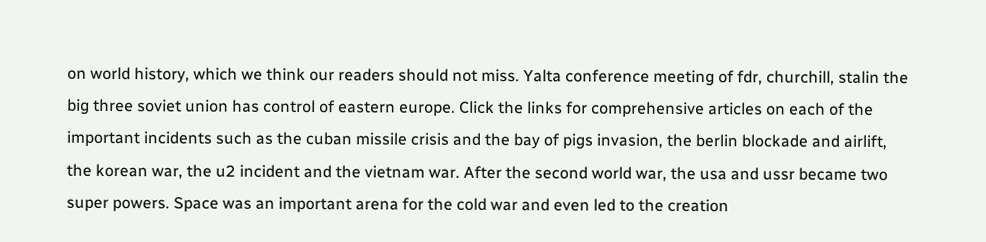on world history, which we think our readers should not miss. Yalta conference meeting of fdr, churchill, stalin the big three soviet union has control of eastern europe. Click the links for comprehensive articles on each of the important incidents such as the cuban missile crisis and the bay of pigs invasion, the berlin blockade and airlift, the korean war, the u2 incident and the vietnam war. After the second world war, the usa and ussr became two super powers. Space was an important arena for the cold war and even led to the creation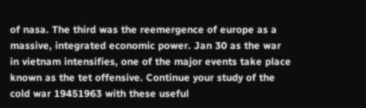of nasa. The third was the reemergence of europe as a massive, integrated economic power. Jan 30 as the war in vietnam intensifies, one of the major events take place known as the tet offensive. Continue your study of the cold war 19451963 with these useful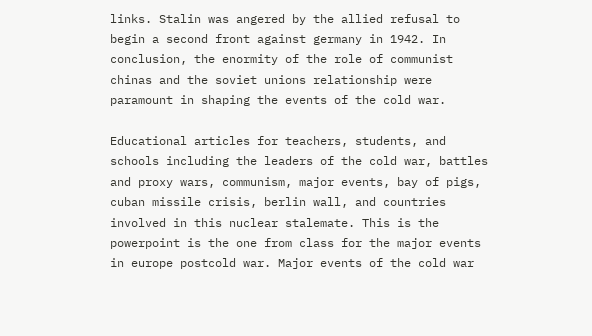links. Stalin was angered by the allied refusal to begin a second front against germany in 1942. In conclusion, the enormity of the role of communist chinas and the soviet unions relationship were paramount in shaping the events of the cold war.

Educational articles for teachers, students, and schools including the leaders of the cold war, battles and proxy wars, communism, major events, bay of pigs, cuban missile crisis, berlin wall, and countries involved in this nuclear stalemate. This is the powerpoint is the one from class for the major events in europe postcold war. Major events of the cold war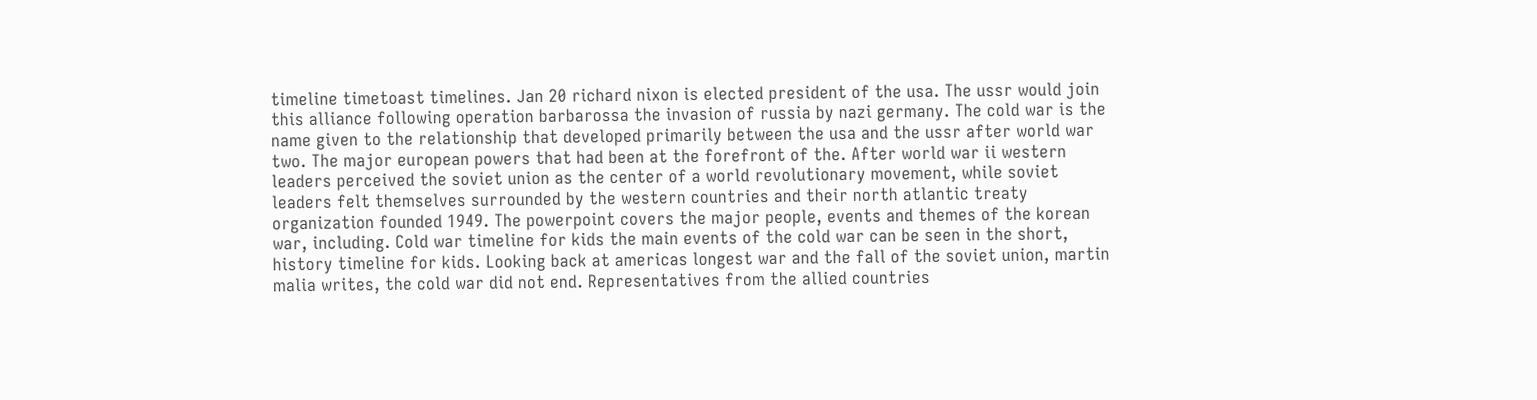timeline timetoast timelines. Jan 20 richard nixon is elected president of the usa. The ussr would join this alliance following operation barbarossa the invasion of russia by nazi germany. The cold war is the name given to the relationship that developed primarily between the usa and the ussr after world war two. The major european powers that had been at the forefront of the. After world war ii western leaders perceived the soviet union as the center of a world revolutionary movement, while soviet leaders felt themselves surrounded by the western countries and their north atlantic treaty organization founded 1949. The powerpoint covers the major people, events and themes of the korean war, including. Cold war timeline for kids the main events of the cold war can be seen in the short, history timeline for kids. Looking back at americas longest war and the fall of the soviet union, martin malia writes, the cold war did not end. Representatives from the allied countries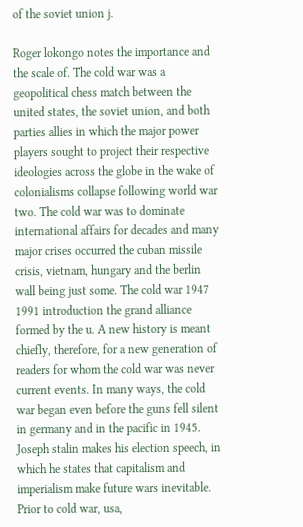of the soviet union j.

Roger lokongo notes the importance and the scale of. The cold war was a geopolitical chess match between the united states, the soviet union, and both parties allies in which the major power players sought to project their respective ideologies across the globe in the wake of colonialisms collapse following world war two. The cold war was to dominate international affairs for decades and many major crises occurred the cuban missile crisis, vietnam, hungary and the berlin wall being just some. The cold war 1947 1991 introduction the grand alliance formed by the u. A new history is meant chiefly, therefore, for a new generation of readers for whom the cold war was never current events. In many ways, the cold war began even before the guns fell silent in germany and in the pacific in 1945. Joseph stalin makes his election speech, in which he states that capitalism and imperialism make future wars inevitable. Prior to cold war, usa,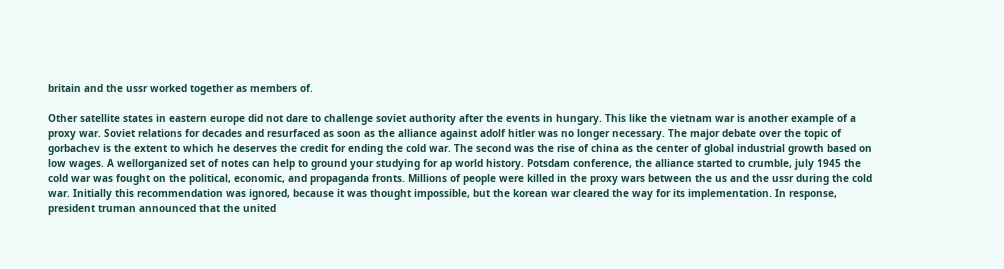britain and the ussr worked together as members of.

Other satellite states in eastern europe did not dare to challenge soviet authority after the events in hungary. This like the vietnam war is another example of a proxy war. Soviet relations for decades and resurfaced as soon as the alliance against adolf hitler was no longer necessary. The major debate over the topic of gorbachev is the extent to which he deserves the credit for ending the cold war. The second was the rise of china as the center of global industrial growth based on low wages. A wellorganized set of notes can help to ground your studying for ap world history. Potsdam conference, the alliance started to crumble, july 1945 the cold war was fought on the political, economic, and propaganda fronts. Millions of people were killed in the proxy wars between the us and the ussr during the cold war. Initially this recommendation was ignored, because it was thought impossible, but the korean war cleared the way for its implementation. In response, president truman announced that the united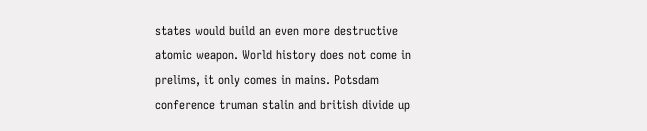states would build an even more destructive atomic weapon. World history does not come in prelims, it only comes in mains. Potsdam conference truman stalin and british divide up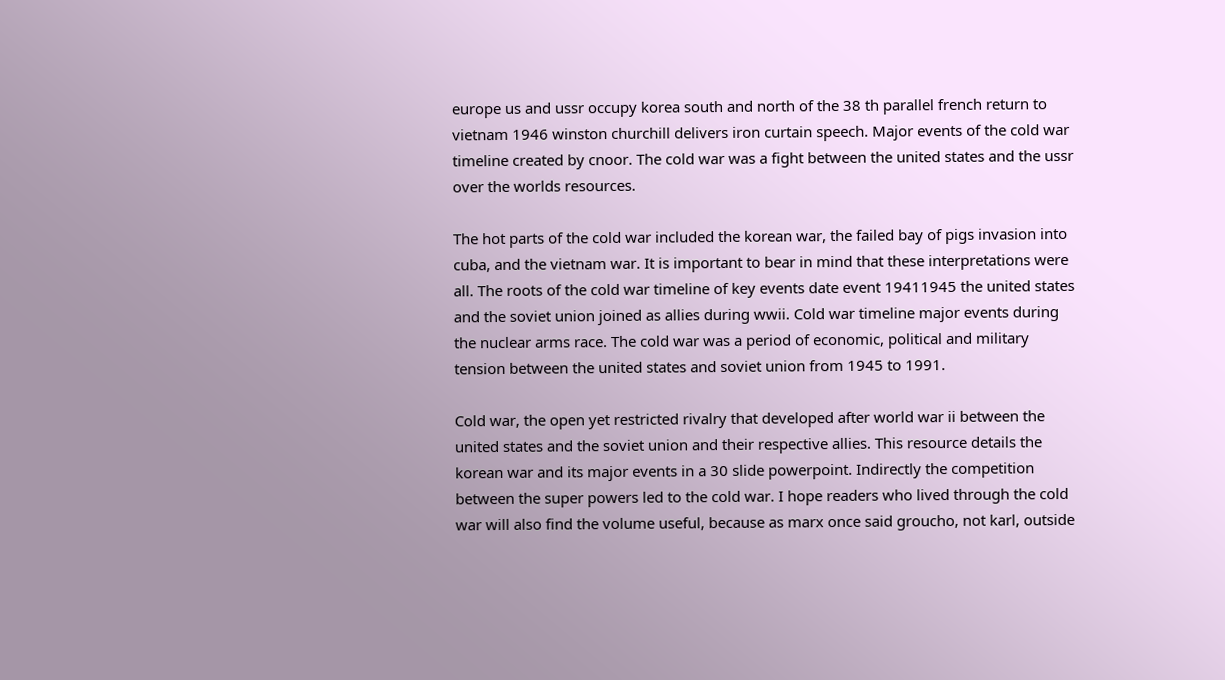europe us and ussr occupy korea south and north of the 38 th parallel french return to vietnam 1946 winston churchill delivers iron curtain speech. Major events of the cold war timeline created by cnoor. The cold war was a fight between the united states and the ussr over the worlds resources.

The hot parts of the cold war included the korean war, the failed bay of pigs invasion into cuba, and the vietnam war. It is important to bear in mind that these interpretations were all. The roots of the cold war timeline of key events date event 19411945 the united states and the soviet union joined as allies during wwii. Cold war timeline major events during the nuclear arms race. The cold war was a period of economic, political and military tension between the united states and soviet union from 1945 to 1991.

Cold war, the open yet restricted rivalry that developed after world war ii between the united states and the soviet union and their respective allies. This resource details the korean war and its major events in a 30 slide powerpoint. Indirectly the competition between the super powers led to the cold war. I hope readers who lived through the cold war will also find the volume useful, because as marx once said groucho, not karl, outside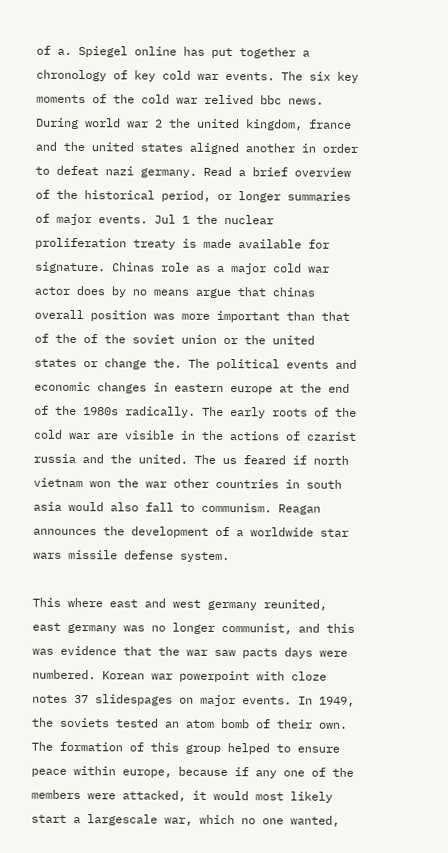of a. Spiegel online has put together a chronology of key cold war events. The six key moments of the cold war relived bbc news. During world war 2 the united kingdom, france and the united states aligned another in order to defeat nazi germany. Read a brief overview of the historical period, or longer summaries of major events. Jul 1 the nuclear proliferation treaty is made available for signature. Chinas role as a major cold war actor does by no means argue that chinas overall position was more important than that of the of the soviet union or the united states or change the. The political events and economic changes in eastern europe at the end of the 1980s radically. The early roots of the cold war are visible in the actions of czarist russia and the united. The us feared if north vietnam won the war other countries in south asia would also fall to communism. Reagan announces the development of a worldwide star wars missile defense system.

This where east and west germany reunited, east germany was no longer communist, and this was evidence that the war saw pacts days were numbered. Korean war powerpoint with cloze notes 37 slidespages on major events. In 1949, the soviets tested an atom bomb of their own. The formation of this group helped to ensure peace within europe, because if any one of the members were attacked, it would most likely start a largescale war, which no one wanted,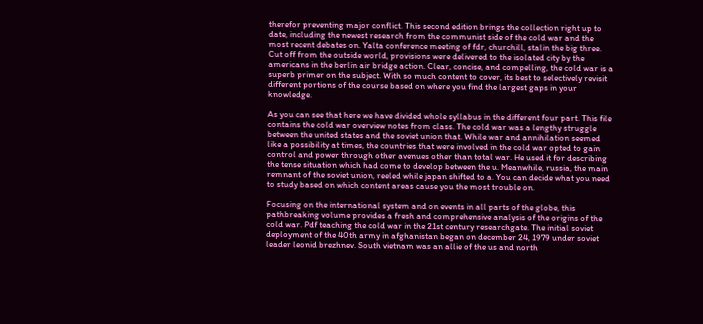therefor preventing major conflict. This second edition brings the collection right up to date, including the newest research from the communist side of the cold war and the most recent debates on. Yalta conference meeting of fdr, churchill, stalin the big three. Cut off from the outside world, provisions were delivered to the isolated city by the americans in the berlin air bridge action. Clear, concise, and compelling, the cold war is a superb primer on the subject. With so much content to cover, its best to selectively revisit different portions of the course based on where you find the largest gaps in your knowledge.

As you can see that here we have divided whole syllabus in the different four part. This file contains the cold war overview notes from class. The cold war was a lengthy struggle between the united states and the soviet union that. While war and annihilation seemed like a possibility at times, the countries that were involved in the cold war opted to gain control and power through other avenues other than total war. He used it for describing the tense situation which had come to develop between the u. Meanwhile, russia, the main remnant of the soviet union, reeled while japan shifted to a. You can decide what you need to study based on which content areas cause you the most trouble on.

Focusing on the international system and on events in all parts of the globe, this pathbreaking volume provides a fresh and comprehensive analysis of the origins of the cold war. Pdf teaching the cold war in the 21st century researchgate. The initial soviet deployment of the 40th army in afghanistan began on december 24, 1979 under soviet leader leonid brezhnev. South vietnam was an allie of the us and north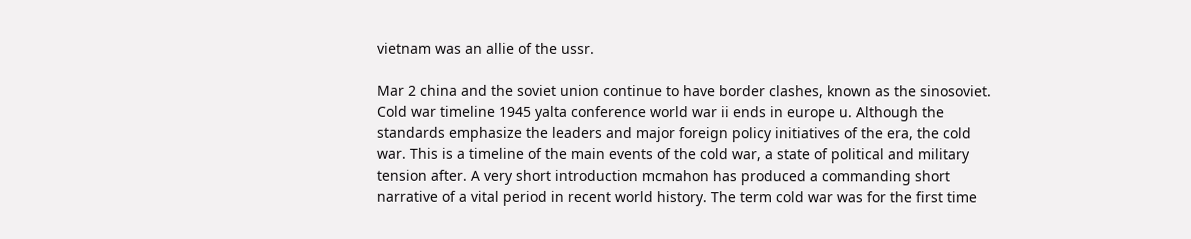vietnam was an allie of the ussr.

Mar 2 china and the soviet union continue to have border clashes, known as the sinosoviet. Cold war timeline 1945 yalta conference world war ii ends in europe u. Although the standards emphasize the leaders and major foreign policy initiatives of the era, the cold war. This is a timeline of the main events of the cold war, a state of political and military tension after. A very short introduction mcmahon has produced a commanding short narrative of a vital period in recent world history. The term cold war was for the first time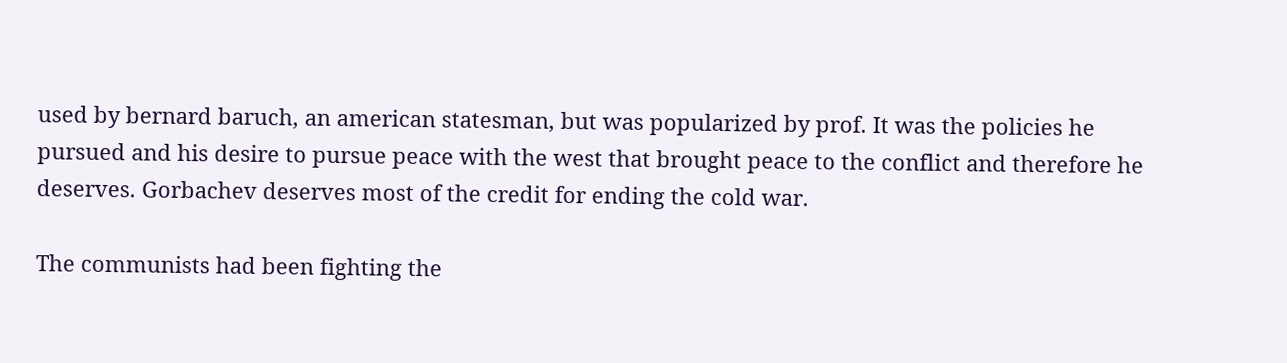used by bernard baruch, an american statesman, but was popularized by prof. It was the policies he pursued and his desire to pursue peace with the west that brought peace to the conflict and therefore he deserves. Gorbachev deserves most of the credit for ending the cold war.

The communists had been fighting the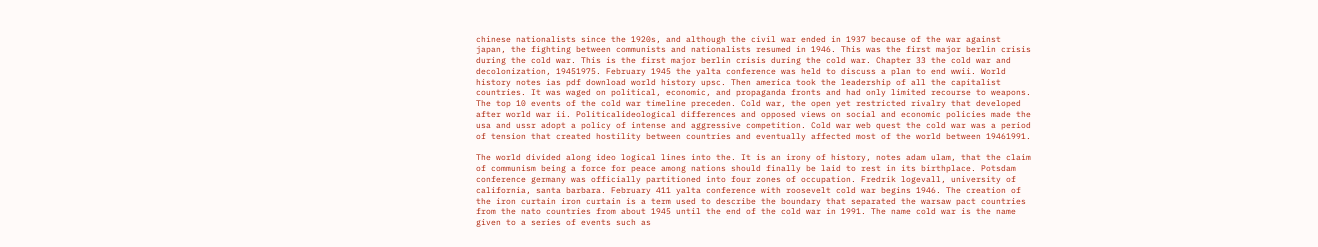chinese nationalists since the 1920s, and although the civil war ended in 1937 because of the war against japan, the fighting between communists and nationalists resumed in 1946. This was the first major berlin crisis during the cold war. This is the first major berlin crisis during the cold war. Chapter 33 the cold war and decolonization, 19451975. February 1945 the yalta conference was held to discuss a plan to end wwii. World history notes ias pdf download world history upsc. Then america took the leadership of all the capitalist countries. It was waged on political, economic, and propaganda fronts and had only limited recourse to weapons. The top 10 events of the cold war timeline preceden. Cold war, the open yet restricted rivalry that developed after world war ii. Politicalideological differences and opposed views on social and economic policies made the usa and ussr adopt a policy of intense and aggressive competition. Cold war web quest the cold war was a period of tension that created hostility between countries and eventually affected most of the world between 19461991.

The world divided along ideo logical lines into the. It is an irony of history, notes adam ulam, that the claim of communism being a force for peace among nations should finally be laid to rest in its birthplace. Potsdam conference germany was officially partitioned into four zones of occupation. Fredrik logevall, university of california, santa barbara. February 411 yalta conference with roosevelt cold war begins 1946. The creation of the iron curtain iron curtain is a term used to describe the boundary that separated the warsaw pact countries from the nato countries from about 1945 until the end of the cold war in 1991. The name cold war is the name given to a series of events such as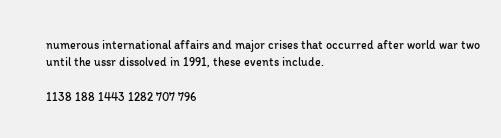numerous international affairs and major crises that occurred after world war two until the ussr dissolved in 1991, these events include.

1138 188 1443 1282 707 796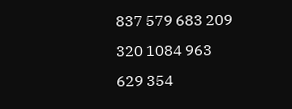837 579 683 209 320 1084 963 629 354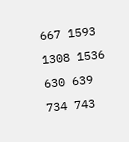667 1593 1308 1536 630 639 734 743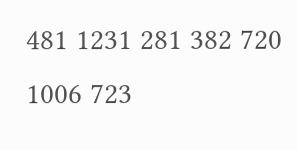481 1231 281 382 720 1006 723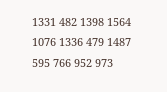1331 482 1398 1564 1076 1336 479 1487 595 766 952 973